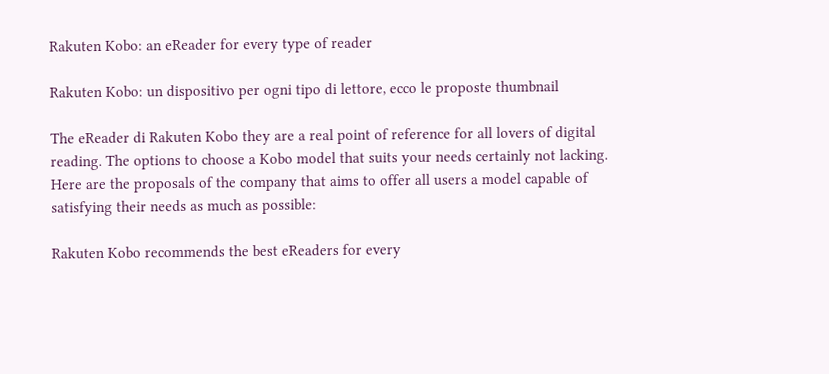Rakuten Kobo: an eReader for every type of reader

Rakuten Kobo: un dispositivo per ogni tipo di lettore, ecco le proposte thumbnail

The eReader di Rakuten Kobo they are a real point of reference for all lovers of digital reading. The options to choose a Kobo model that suits your needs certainly not lacking. Here are the proposals of the company that aims to offer all users a model capable of satisfying their needs as much as possible:

Rakuten Kobo recommends the best eReaders for every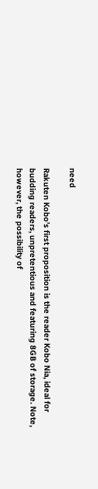need

Rakuten Kobo’s first proposition is the reader Kobo Nia, ideal for budding readers, unpretentious and featuring 8GB of storage. Note, however, the possibility of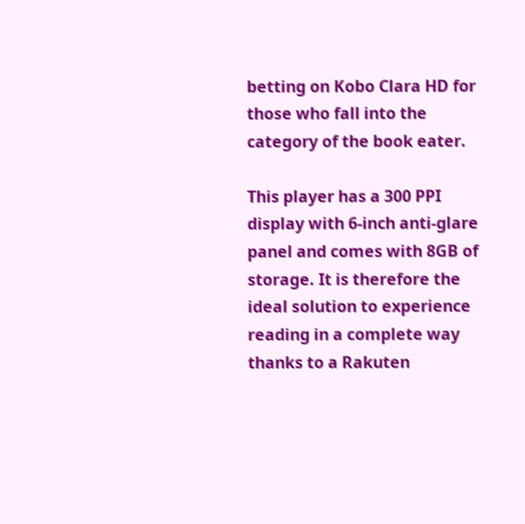betting on Kobo Clara HD for those who fall into the category of the book eater.

This player has a 300 PPI display with 6-inch anti-glare panel and comes with 8GB of storage. It is therefore the ideal solution to experience reading in a complete way thanks to a Rakuten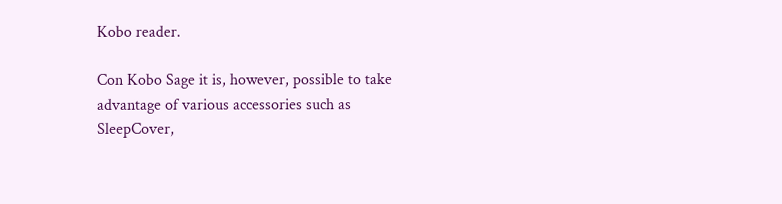Kobo reader.

Con Kobo Sage it is, however, possible to take advantage of various accessories such as SleepCover,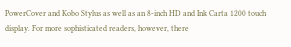PowerCover and Kobo Stylus as well as an 8-inch HD and Ink Carta 1200 touch display. For more sophisticated readers, however, there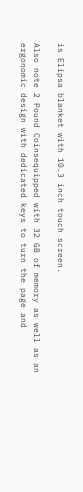is Elipsa blanket with 10.3 inch touch screen.

Also note 2 Pound Coinsequipped with 32 GB of memory as well as an ergonomic design with dedicated keys to turn the page and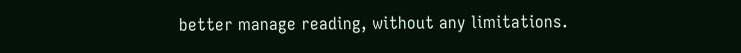better manage reading, without any limitations.